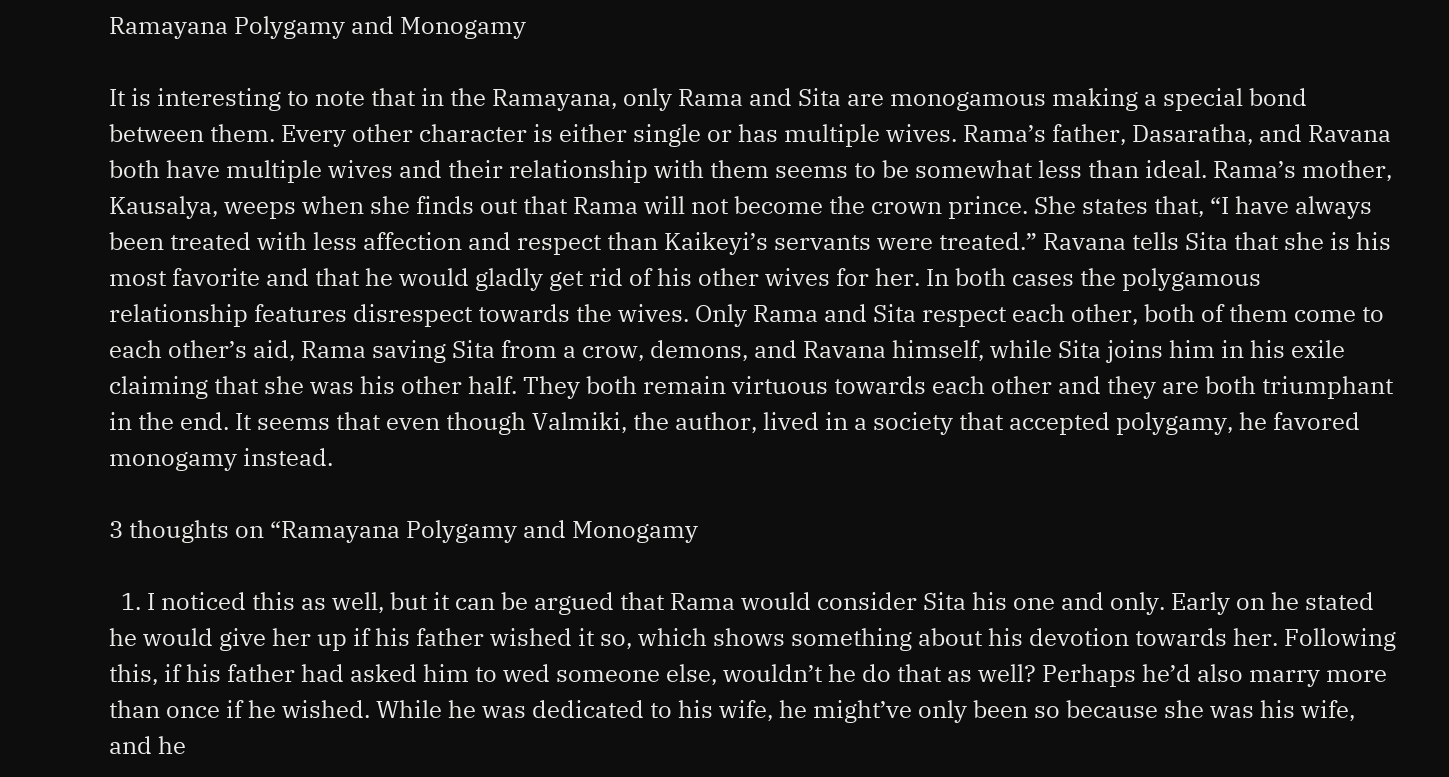Ramayana Polygamy and Monogamy

It is interesting to note that in the Ramayana, only Rama and Sita are monogamous making a special bond between them. Every other character is either single or has multiple wives. Rama’s father, Dasaratha, and Ravana both have multiple wives and their relationship with them seems to be somewhat less than ideal. Rama’s mother, Kausalya, weeps when she finds out that Rama will not become the crown prince. She states that, “I have always been treated with less affection and respect than Kaikeyi’s servants were treated.” Ravana tells Sita that she is his most favorite and that he would gladly get rid of his other wives for her. In both cases the polygamous relationship features disrespect towards the wives. Only Rama and Sita respect each other, both of them come to each other’s aid, Rama saving Sita from a crow, demons, and Ravana himself, while Sita joins him in his exile claiming that she was his other half. They both remain virtuous towards each other and they are both triumphant in the end. It seems that even though Valmiki, the author, lived in a society that accepted polygamy, he favored monogamy instead.

3 thoughts on “Ramayana Polygamy and Monogamy

  1. I noticed this as well, but it can be argued that Rama would consider Sita his one and only. Early on he stated he would give her up if his father wished it so, which shows something about his devotion towards her. Following this, if his father had asked him to wed someone else, wouldn’t he do that as well? Perhaps he’d also marry more than once if he wished. While he was dedicated to his wife, he might’ve only been so because she was his wife, and he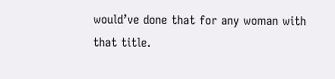would’ve done that for any woman with that title.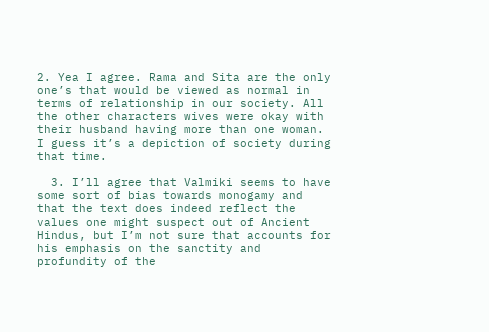2. Yea I agree. Rama and Sita are the only one’s that would be viewed as normal in terms of relationship in our society. All the other characters wives were okay with their husband having more than one woman. I guess it’s a depiction of society during that time.

  3. I’ll agree that Valmiki seems to have some sort of bias towards monogamy and that the text does indeed reflect the values one might suspect out of Ancient Hindus, but I’m not sure that accounts for his emphasis on the sanctity and profundity of the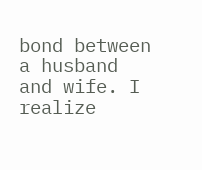bond between a husband and wife. I realize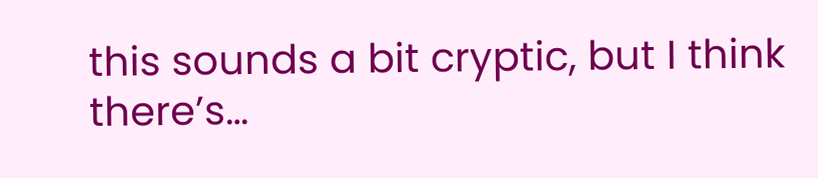this sounds a bit cryptic, but I think there’s…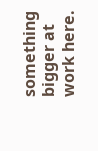something bigger at work here.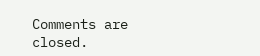Comments are closed.